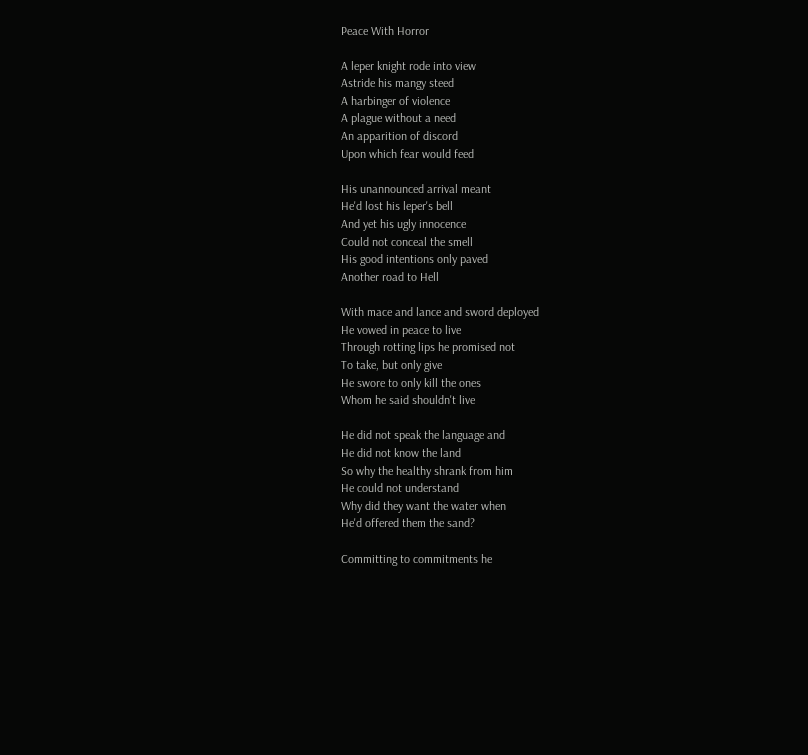Peace With Horror

A leper knight rode into view
Astride his mangy steed
A harbinger of violence
A plague without a need
An apparition of discord
Upon which fear would feed

His unannounced arrival meant
He'd lost his leper's bell
And yet his ugly innocence
Could not conceal the smell
His good intentions only paved
Another road to Hell

With mace and lance and sword deployed
He vowed in peace to live
Through rotting lips he promised not
To take, but only give
He swore to only kill the ones
Whom he said shouldn't live

He did not speak the language and
He did not know the land
So why the healthy shrank from him
He could not understand
Why did they want the water when
He'd offered them the sand?

Committing to commitments he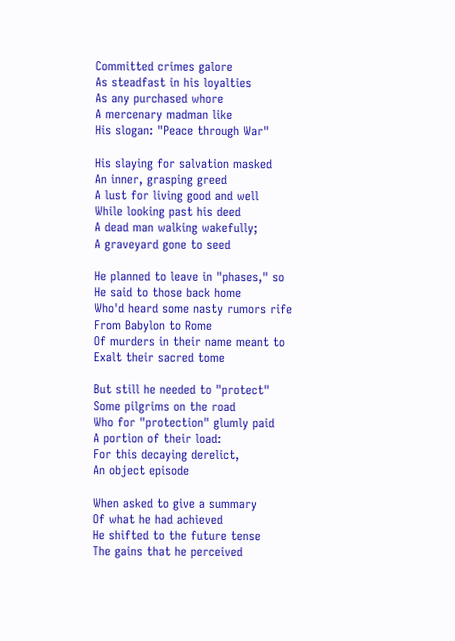Committed crimes galore
As steadfast in his loyalties
As any purchased whore
A mercenary madman like
His slogan: "Peace through War"

His slaying for salvation masked
An inner, grasping greed
A lust for living good and well
While looking past his deed
A dead man walking wakefully;
A graveyard gone to seed

He planned to leave in "phases," so
He said to those back home
Who'd heard some nasty rumors rife
From Babylon to Rome
Of murders in their name meant to
Exalt their sacred tome

But still he needed to "protect"
Some pilgrims on the road
Who for "protection" glumly paid
A portion of their load:
For this decaying derelict,
An object episode

When asked to give a summary
Of what he had achieved
He shifted to the future tense
The gains that he perceived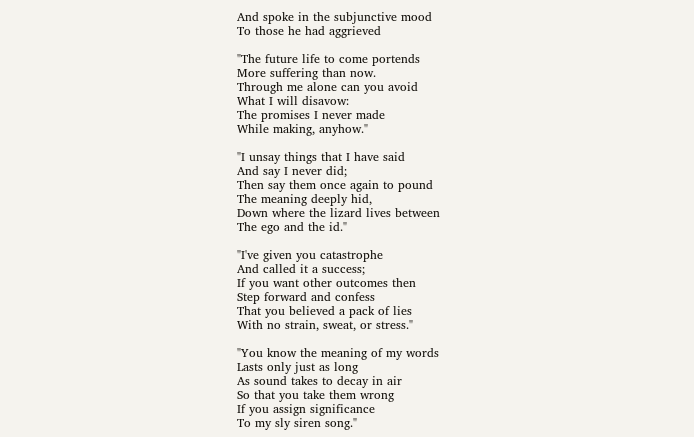And spoke in the subjunctive mood
To those he had aggrieved

"The future life to come portends
More suffering than now.
Through me alone can you avoid
What I will disavow:
The promises I never made
While making, anyhow."

"I unsay things that I have said
And say I never did;
Then say them once again to pound
The meaning deeply hid,
Down where the lizard lives between
The ego and the id."

"I've given you catastrophe
And called it a success;
If you want other outcomes then
Step forward and confess
That you believed a pack of lies
With no strain, sweat, or stress."

"You know the meaning of my words
Lasts only just as long
As sound takes to decay in air
So that you take them wrong
If you assign significance
To my sly siren song."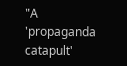"A 'propaganda catapult'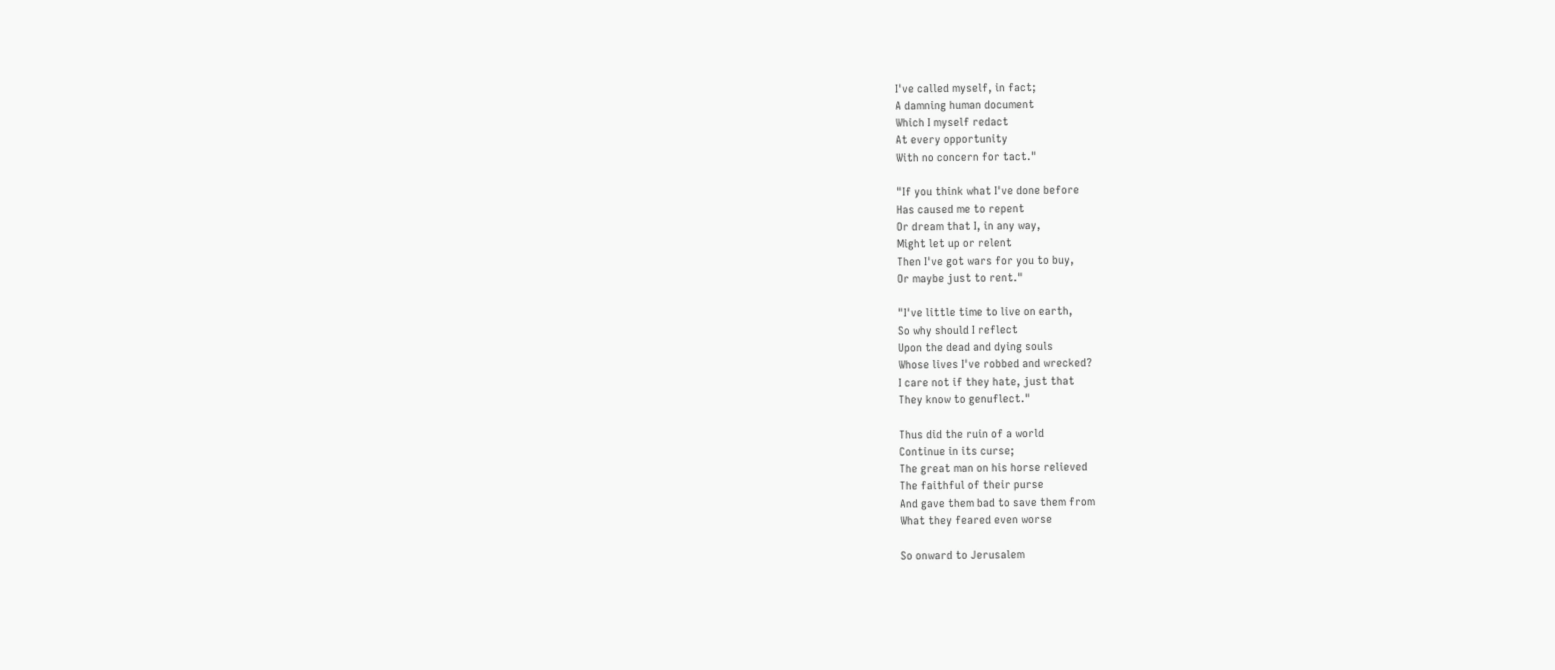I've called myself, in fact;
A damning human document
Which I myself redact
At every opportunity
With no concern for tact."

"If you think what I've done before
Has caused me to repent
Or dream that I, in any way,
Might let up or relent
Then I've got wars for you to buy,
Or maybe just to rent."

"I've little time to live on earth,
So why should I reflect
Upon the dead and dying souls
Whose lives I've robbed and wrecked?
I care not if they hate, just that
They know to genuflect."

Thus did the ruin of a world
Continue in its curse;
The great man on his horse relieved
The faithful of their purse
And gave them bad to save them from
What they feared even worse

So onward to Jerusalem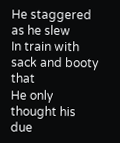He staggered as he slew
In train with sack and booty that
He only thought his due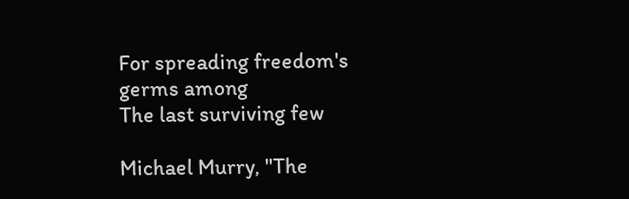For spreading freedom's germs among
The last surviving few

Michael Murry, "The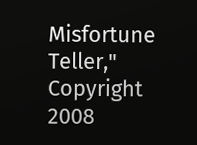Misfortune Teller," Copyright 2008